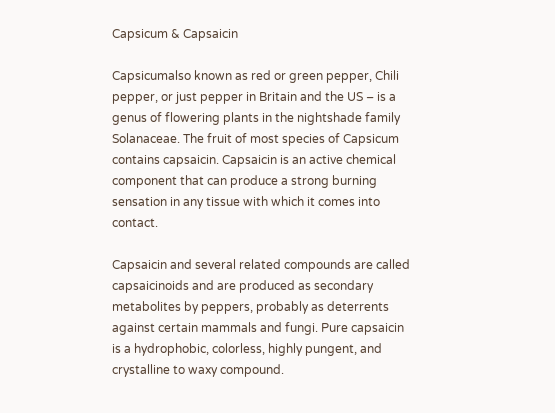Capsicum & Capsaicin

Capsicumalso known as red or green pepper, Chili pepper, or just pepper in Britain and the US – is a genus of flowering plants in the nightshade family Solanaceae. The fruit of most species of Capsicum contains capsaicin. Capsaicin is an active chemical component that can produce a strong burning sensation in any tissue with which it comes into contact.

Capsaicin and several related compounds are called capsaicinoids and are produced as secondary metabolites by peppers, probably as deterrents against certain mammals and fungi. Pure capsaicin is a hydrophobic, colorless, highly pungent, and crystalline to waxy compound.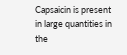Capsaicin is present in large quantities in the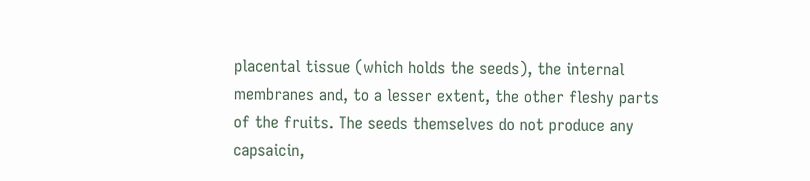placental tissue (which holds the seeds), the internal membranes and, to a lesser extent, the other fleshy parts of the fruits. The seeds themselves do not produce any capsaicin,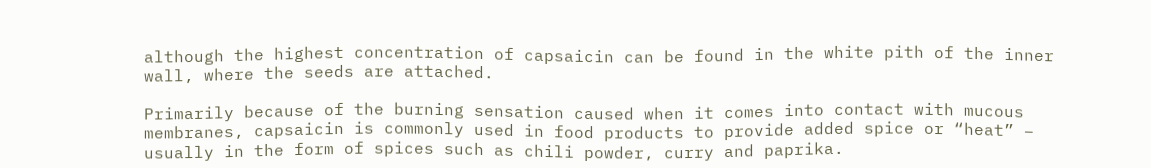although the highest concentration of capsaicin can be found in the white pith of the inner wall, where the seeds are attached.

Primarily because of the burning sensation caused when it comes into contact with mucous membranes, capsaicin is commonly used in food products to provide added spice or “heat” – usually in the form of spices such as chili powder, curry and paprika.